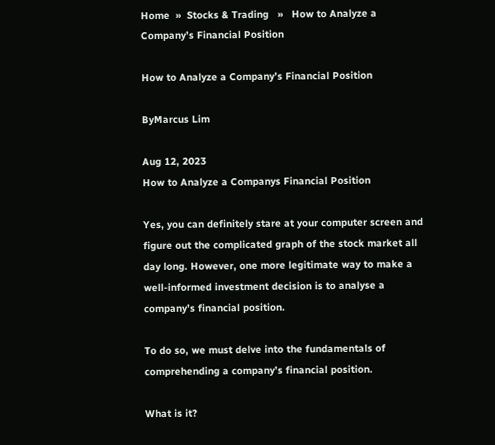Home  »  Stocks & Trading   »   How to Analyze a Company’s Financial Position

How to Analyze a Company’s Financial Position

ByMarcus Lim

Aug 12, 2023
How to Analyze a Companys Financial Position

Yes, you can definitely stare at your computer screen and figure out the complicated graph of the stock market all day long. However, one more legitimate way to make a well-informed investment decision is to analyse a company’s financial position.

To do so, we must delve into the fundamentals of comprehending a company’s financial position.

What is it?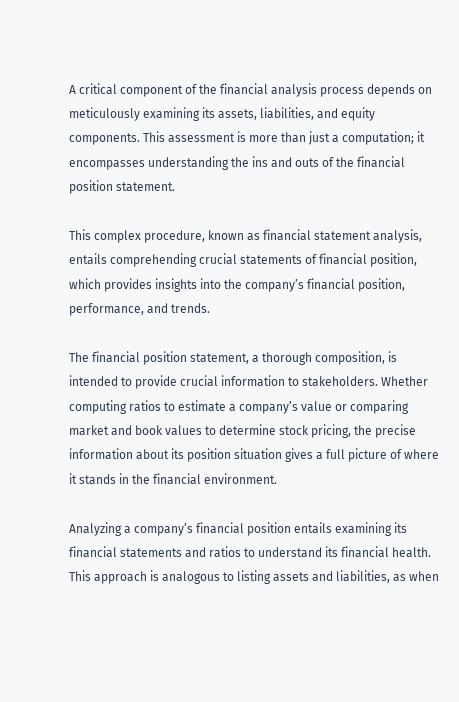A critical component of the financial analysis process depends on meticulously examining its assets, liabilities, and equity components. This assessment is more than just a computation; it encompasses understanding the ins and outs of the financial position statement.

This complex procedure, known as financial statement analysis, entails comprehending crucial statements of financial position, which provides insights into the company’s financial position, performance, and trends.

The financial position statement, a thorough composition, is intended to provide crucial information to stakeholders. Whether computing ratios to estimate a company’s value or comparing market and book values to determine stock pricing, the precise information about its position situation gives a full picture of where it stands in the financial environment.

Analyzing a company’s financial position entails examining its financial statements and ratios to understand its financial health. This approach is analogous to listing assets and liabilities, as when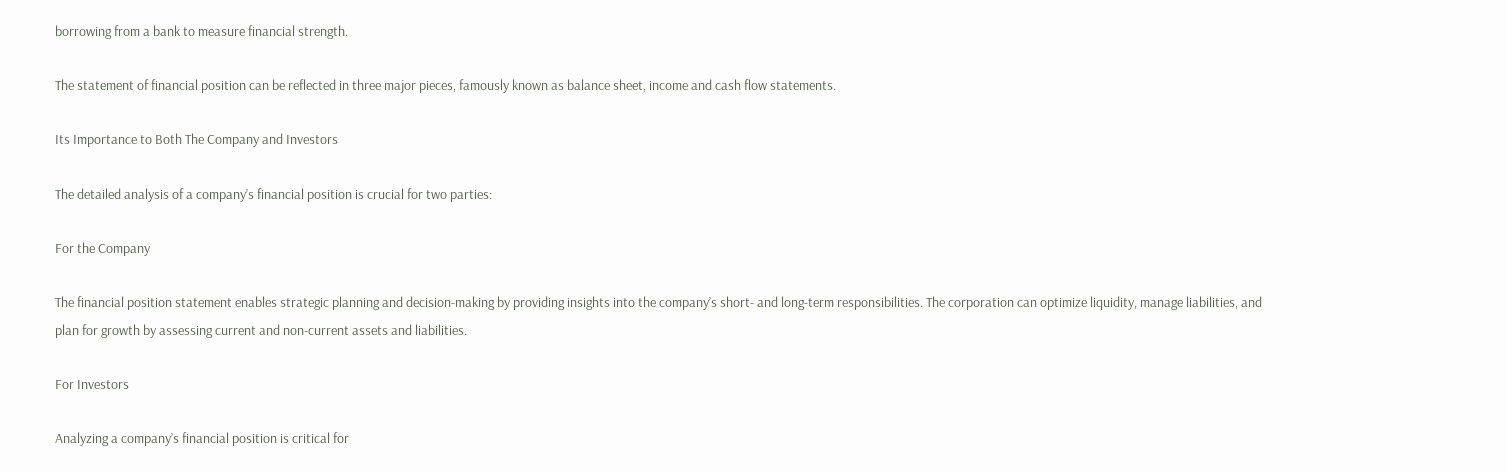borrowing from a bank to measure financial strength.

The statement of financial position can be reflected in three major pieces, famously known as balance sheet, income and cash flow statements.

Its Importance to Both The Company and Investors

The detailed analysis of a company’s financial position is crucial for two parties:

For the Company

The financial position statement enables strategic planning and decision-making by providing insights into the company’s short- and long-term responsibilities. The corporation can optimize liquidity, manage liabilities, and plan for growth by assessing current and non-current assets and liabilities.

For Investors

Analyzing a company’s financial position is critical for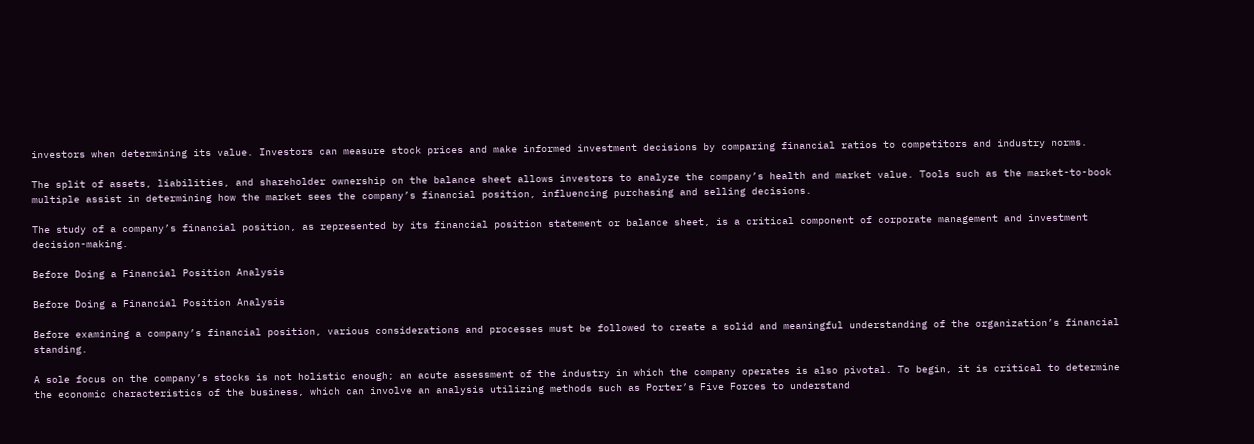investors when determining its value. Investors can measure stock prices and make informed investment decisions by comparing financial ratios to competitors and industry norms.

The split of assets, liabilities, and shareholder ownership on the balance sheet allows investors to analyze the company’s health and market value. Tools such as the market-to-book multiple assist in determining how the market sees the company’s financial position, influencing purchasing and selling decisions.

The study of a company’s financial position, as represented by its financial position statement or balance sheet, is a critical component of corporate management and investment decision-making.

Before Doing a Financial Position Analysis

Before Doing a Financial Position Analysis

Before examining a company’s financial position, various considerations and processes must be followed to create a solid and meaningful understanding of the organization’s financial standing.

A sole focus on the company’s stocks is not holistic enough; an acute assessment of the industry in which the company operates is also pivotal. To begin, it is critical to determine the economic characteristics of the business, which can involve an analysis utilizing methods such as Porter’s Five Forces to understand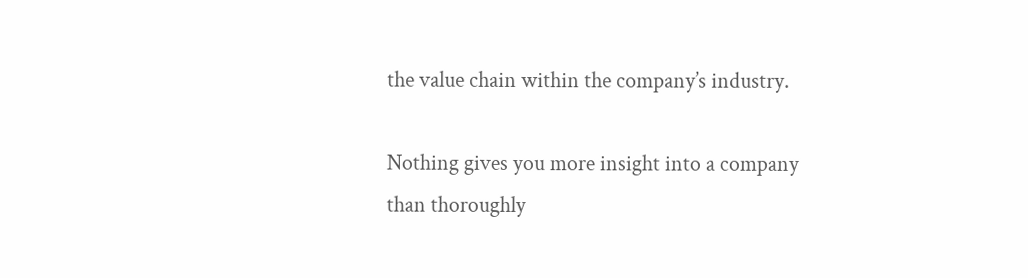the value chain within the company’s industry.

Nothing gives you more insight into a company than thoroughly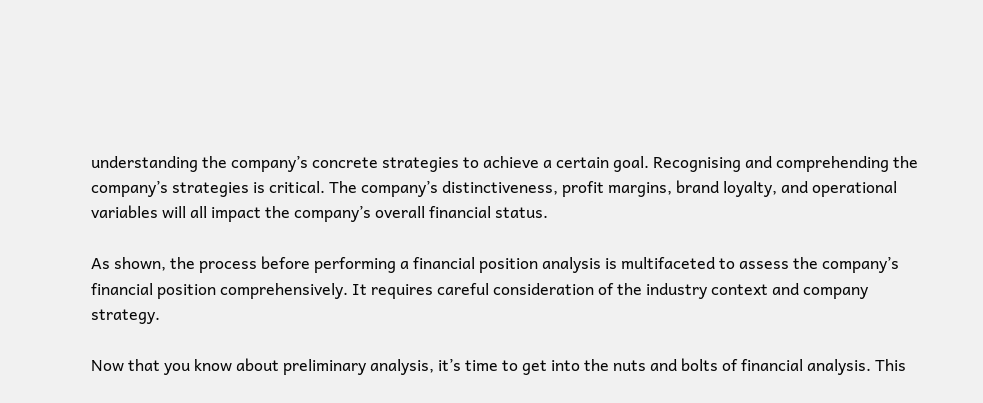understanding the company’s concrete strategies to achieve a certain goal. Recognising and comprehending the company’s strategies is critical. The company’s distinctiveness, profit margins, brand loyalty, and operational variables will all impact the company’s overall financial status.

As shown, the process before performing a financial position analysis is multifaceted to assess the company’s financial position comprehensively. It requires careful consideration of the industry context and company strategy.

Now that you know about preliminary analysis, it’s time to get into the nuts and bolts of financial analysis. This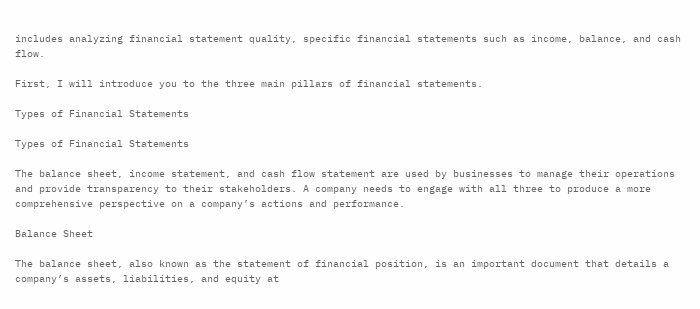includes analyzing financial statement quality, specific financial statements such as income, balance, and cash flow.

First, I will introduce you to the three main pillars of financial statements.

Types of Financial Statements

Types of Financial Statements

The balance sheet, income statement, and cash flow statement are used by businesses to manage their operations and provide transparency to their stakeholders. A company needs to engage with all three to produce a more comprehensive perspective on a company’s actions and performance.

Balance Sheet

The balance sheet, also known as the statement of financial position, is an important document that details a company’s assets, liabilities, and equity at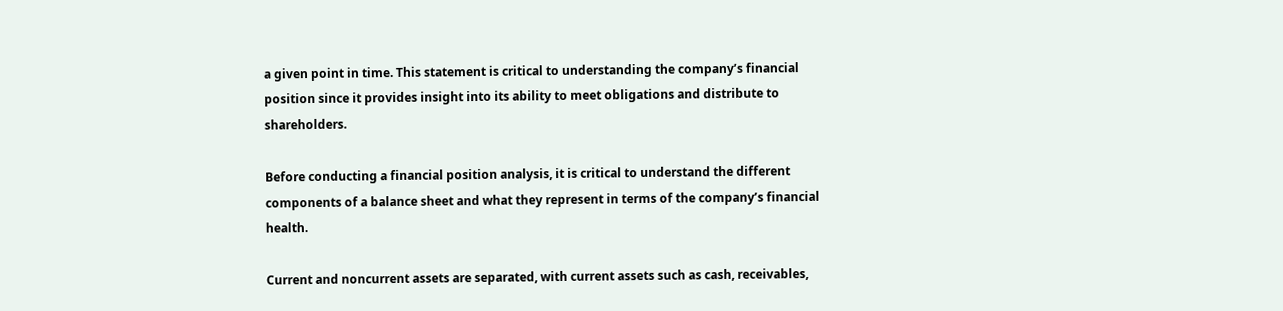a given point in time. This statement is critical to understanding the company’s financial position since it provides insight into its ability to meet obligations and distribute to shareholders.

Before conducting a financial position analysis, it is critical to understand the different components of a balance sheet and what they represent in terms of the company’s financial health.

Current and noncurrent assets are separated, with current assets such as cash, receivables,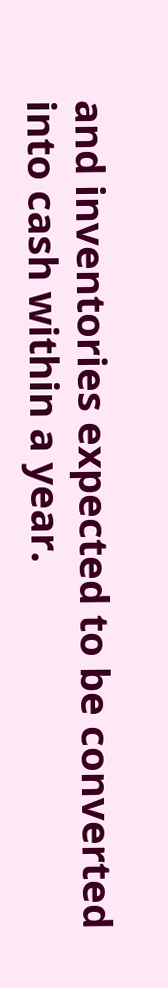and inventories expected to be converted into cash within a year.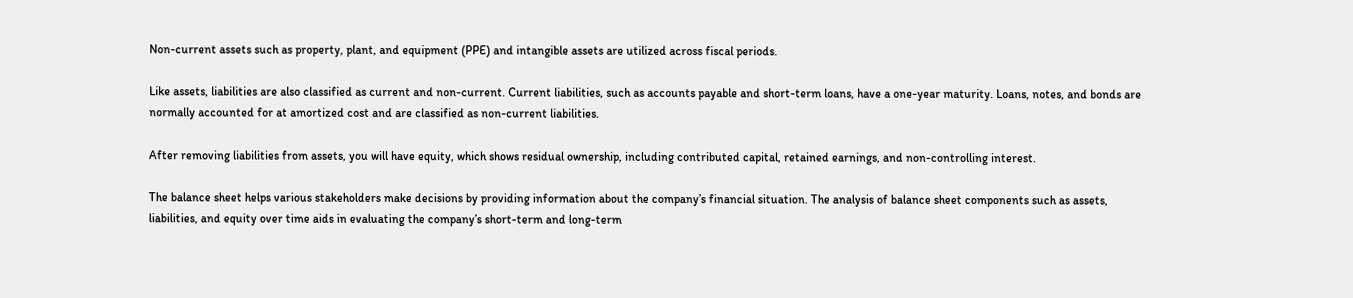Non-current assets such as property, plant, and equipment (PPE) and intangible assets are utilized across fiscal periods.

Like assets, liabilities are also classified as current and non-current. Current liabilities, such as accounts payable and short-term loans, have a one-year maturity. Loans, notes, and bonds are normally accounted for at amortized cost and are classified as non-current liabilities.

After removing liabilities from assets, you will have equity, which shows residual ownership, including contributed capital, retained earnings, and non-controlling interest.

The balance sheet helps various stakeholders make decisions by providing information about the company’s financial situation. The analysis of balance sheet components such as assets, liabilities, and equity over time aids in evaluating the company’s short-term and long-term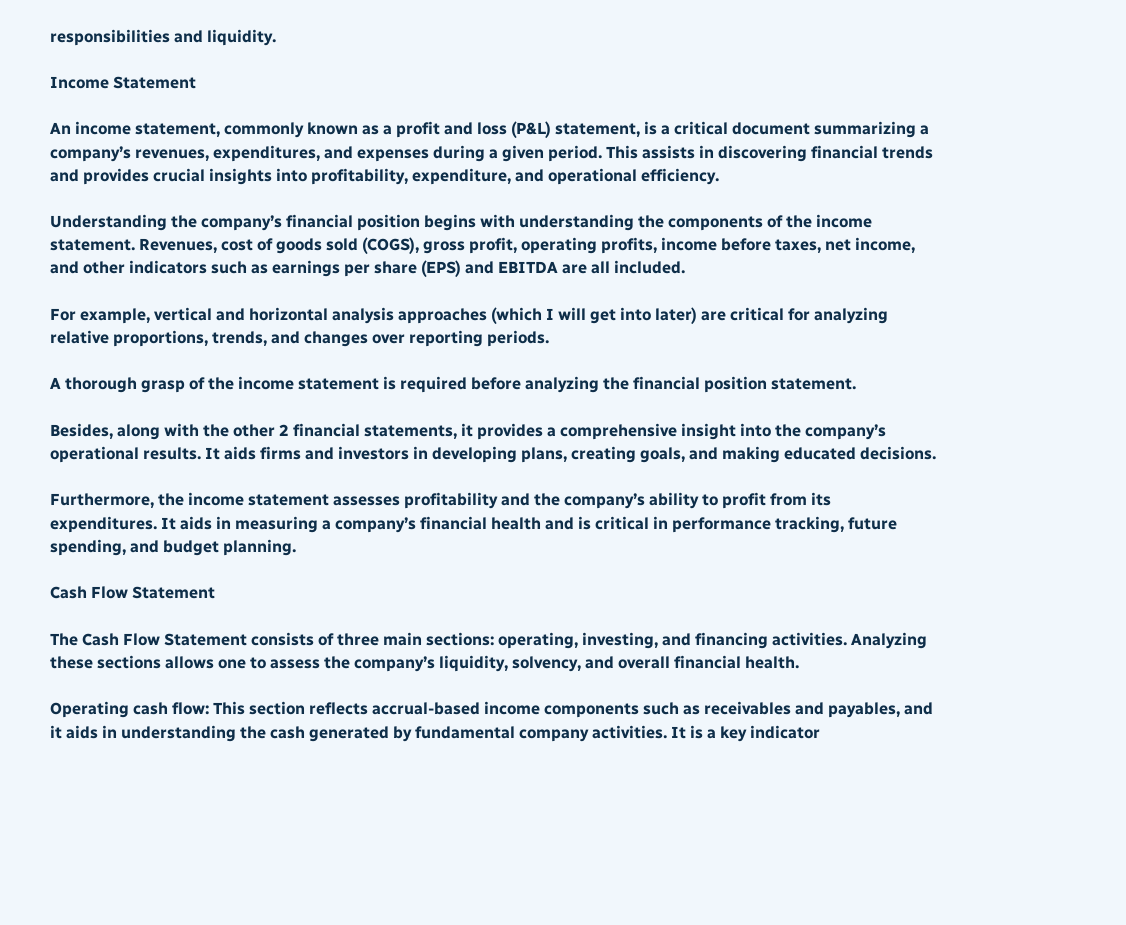responsibilities and liquidity.

Income Statement

An income statement, commonly known as a profit and loss (P&L) statement, is a critical document summarizing a company’s revenues, expenditures, and expenses during a given period. This assists in discovering financial trends and provides crucial insights into profitability, expenditure, and operational efficiency.

Understanding the company’s financial position begins with understanding the components of the income statement. Revenues, cost of goods sold (COGS), gross profit, operating profits, income before taxes, net income, and other indicators such as earnings per share (EPS) and EBITDA are all included.

For example, vertical and horizontal analysis approaches (which I will get into later) are critical for analyzing relative proportions, trends, and changes over reporting periods.

A thorough grasp of the income statement is required before analyzing the financial position statement.

Besides, along with the other 2 financial statements, it provides a comprehensive insight into the company’s operational results. It aids firms and investors in developing plans, creating goals, and making educated decisions.

Furthermore, the income statement assesses profitability and the company’s ability to profit from its expenditures. It aids in measuring a company’s financial health and is critical in performance tracking, future spending, and budget planning.

Cash Flow Statement

The Cash Flow Statement consists of three main sections: operating, investing, and financing activities. Analyzing these sections allows one to assess the company’s liquidity, solvency, and overall financial health.

Operating cash flow: This section reflects accrual-based income components such as receivables and payables, and it aids in understanding the cash generated by fundamental company activities. It is a key indicator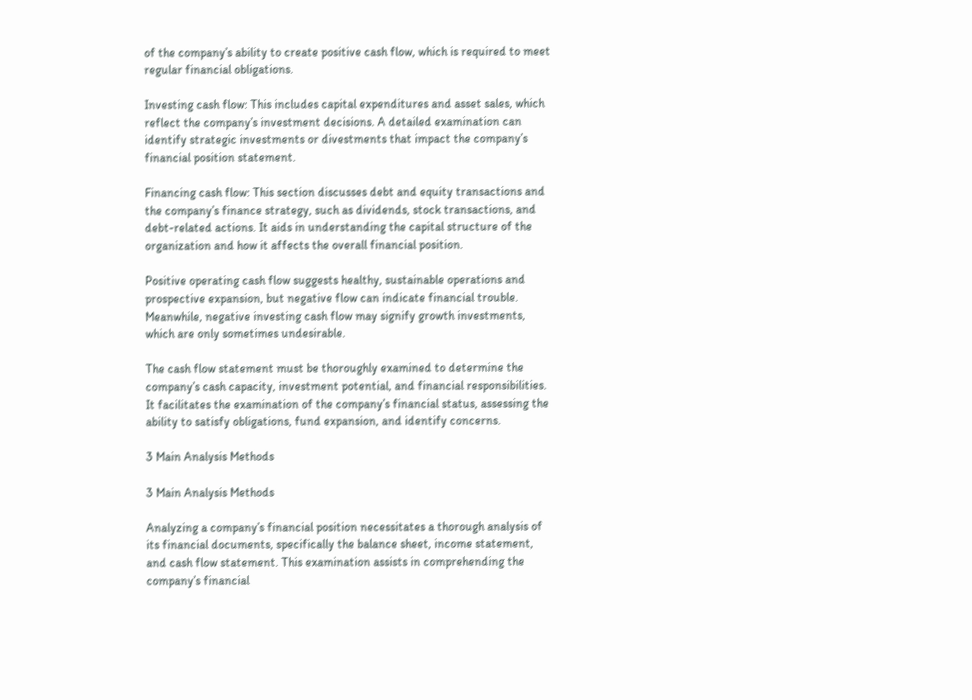of the company’s ability to create positive cash flow, which is required to meet regular financial obligations.

Investing cash flow: This includes capital expenditures and asset sales, which reflect the company’s investment decisions. A detailed examination can identify strategic investments or divestments that impact the company’s financial position statement.

Financing cash flow: This section discusses debt and equity transactions and the company’s finance strategy, such as dividends, stock transactions, and debt-related actions. It aids in understanding the capital structure of the organization and how it affects the overall financial position.

Positive operating cash flow suggests healthy, sustainable operations and prospective expansion, but negative flow can indicate financial trouble. Meanwhile, negative investing cash flow may signify growth investments, which are only sometimes undesirable.

The cash flow statement must be thoroughly examined to determine the company’s cash capacity, investment potential, and financial responsibilities. It facilitates the examination of the company’s financial status, assessing the ability to satisfy obligations, fund expansion, and identify concerns.

3 Main Analysis Methods

3 Main Analysis Methods

Analyzing a company’s financial position necessitates a thorough analysis of its financial documents, specifically the balance sheet, income statement, and cash flow statement. This examination assists in comprehending the company’s financial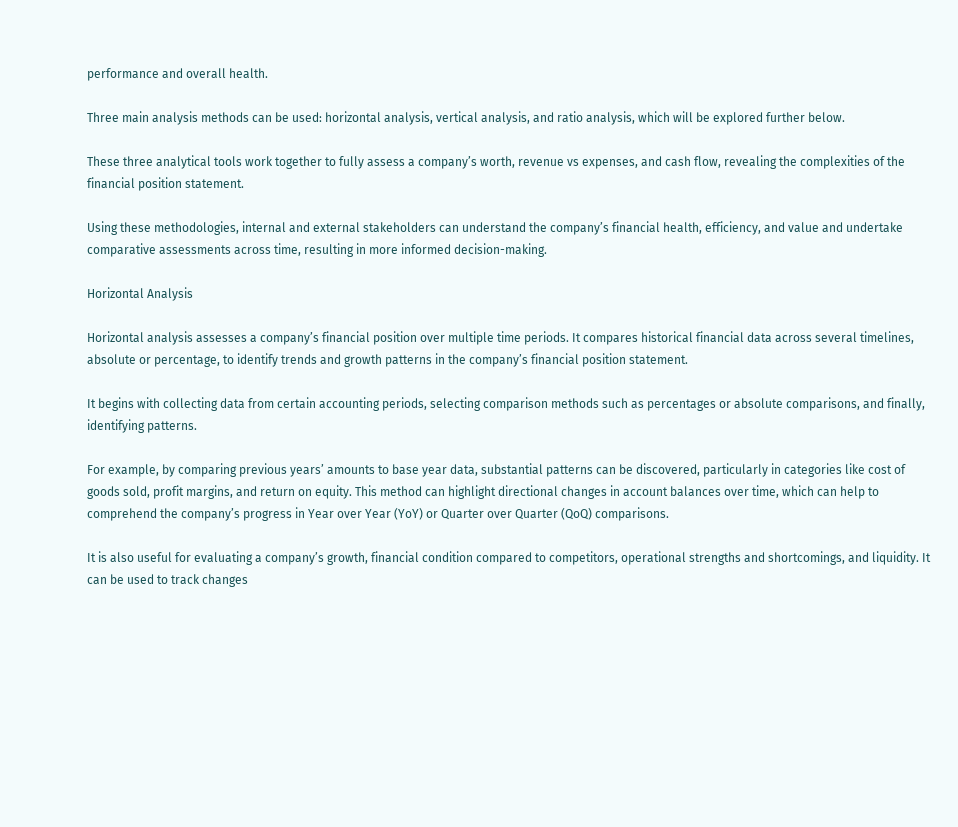performance and overall health.

Three main analysis methods can be used: horizontal analysis, vertical analysis, and ratio analysis, which will be explored further below.

These three analytical tools work together to fully assess a company’s worth, revenue vs expenses, and cash flow, revealing the complexities of the financial position statement.

Using these methodologies, internal and external stakeholders can understand the company’s financial health, efficiency, and value and undertake comparative assessments across time, resulting in more informed decision-making.

Horizontal Analysis

Horizontal analysis assesses a company’s financial position over multiple time periods. It compares historical financial data across several timelines, absolute or percentage, to identify trends and growth patterns in the company’s financial position statement.

It begins with collecting data from certain accounting periods, selecting comparison methods such as percentages or absolute comparisons, and finally, identifying patterns.

For example, by comparing previous years’ amounts to base year data, substantial patterns can be discovered, particularly in categories like cost of goods sold, profit margins, and return on equity. This method can highlight directional changes in account balances over time, which can help to comprehend the company’s progress in Year over Year (YoY) or Quarter over Quarter (QoQ) comparisons.

It is also useful for evaluating a company’s growth, financial condition compared to competitors, operational strengths and shortcomings, and liquidity. It can be used to track changes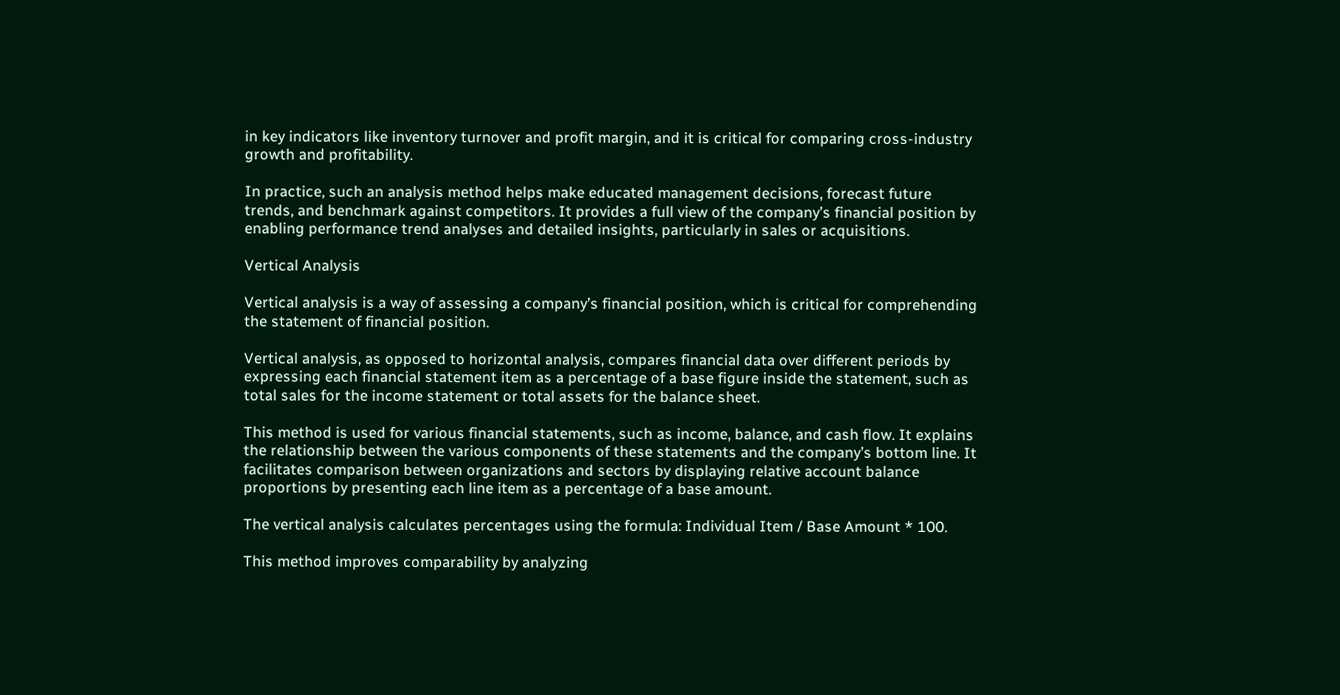in key indicators like inventory turnover and profit margin, and it is critical for comparing cross-industry growth and profitability.

In practice, such an analysis method helps make educated management decisions, forecast future trends, and benchmark against competitors. It provides a full view of the company’s financial position by enabling performance trend analyses and detailed insights, particularly in sales or acquisitions.

Vertical Analysis

Vertical analysis is a way of assessing a company’s financial position, which is critical for comprehending the statement of financial position.

Vertical analysis, as opposed to horizontal analysis, compares financial data over different periods by expressing each financial statement item as a percentage of a base figure inside the statement, such as total sales for the income statement or total assets for the balance sheet.

This method is used for various financial statements, such as income, balance, and cash flow. It explains the relationship between the various components of these statements and the company’s bottom line. It facilitates comparison between organizations and sectors by displaying relative account balance proportions by presenting each line item as a percentage of a base amount.

The vertical analysis calculates percentages using the formula: Individual Item / Base Amount * 100.

This method improves comparability by analyzing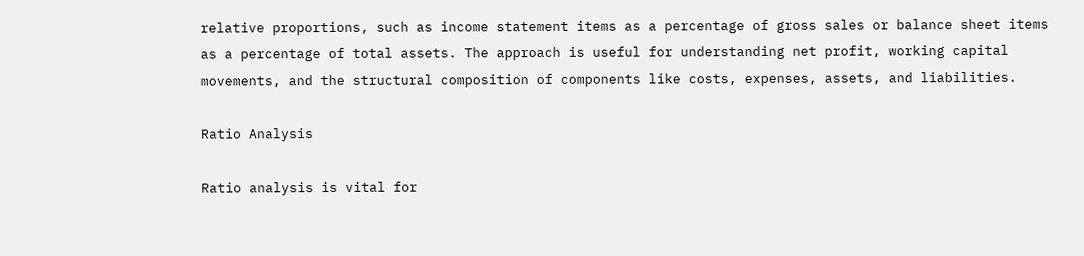relative proportions, such as income statement items as a percentage of gross sales or balance sheet items as a percentage of total assets. The approach is useful for understanding net profit, working capital movements, and the structural composition of components like costs, expenses, assets, and liabilities.

Ratio Analysis

Ratio analysis is vital for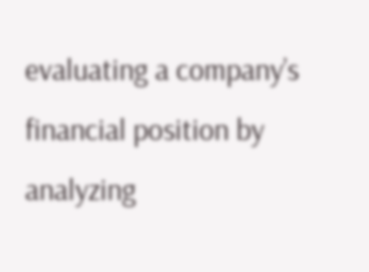evaluating a company’s financial position by analyzing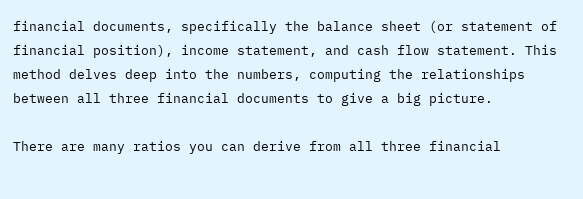financial documents, specifically the balance sheet (or statement of financial position), income statement, and cash flow statement. This method delves deep into the numbers, computing the relationships between all three financial documents to give a big picture.

There are many ratios you can derive from all three financial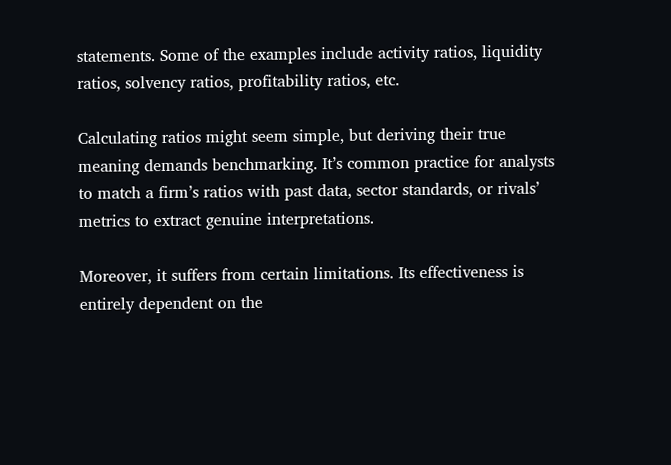statements. Some of the examples include activity ratios, liquidity ratios, solvency ratios, profitability ratios, etc.

Calculating ratios might seem simple, but deriving their true meaning demands benchmarking. It’s common practice for analysts to match a firm’s ratios with past data, sector standards, or rivals’ metrics to extract genuine interpretations.

Moreover, it suffers from certain limitations. Its effectiveness is entirely dependent on the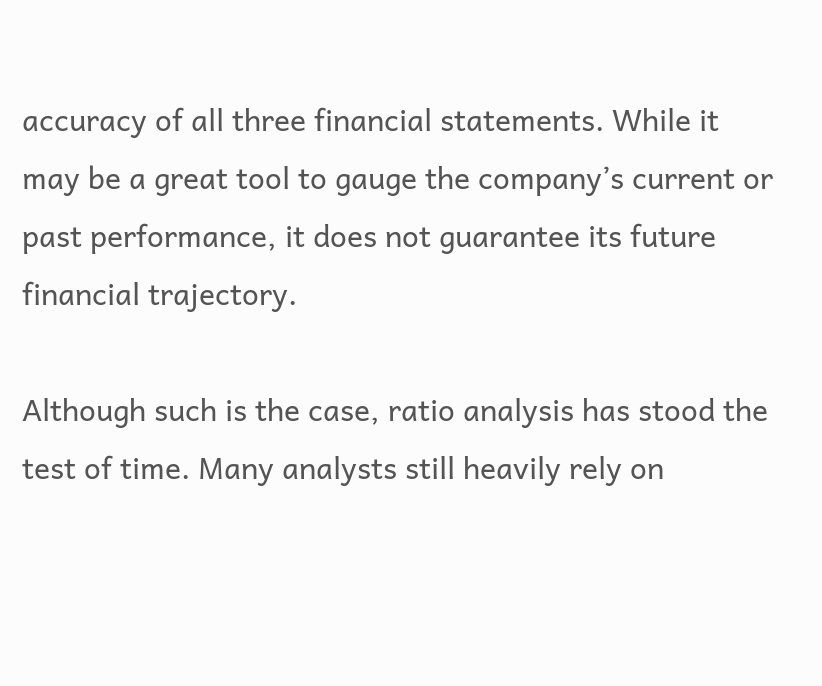accuracy of all three financial statements. While it may be a great tool to gauge the company’s current or past performance, it does not guarantee its future financial trajectory.

Although such is the case, ratio analysis has stood the test of time. Many analysts still heavily rely on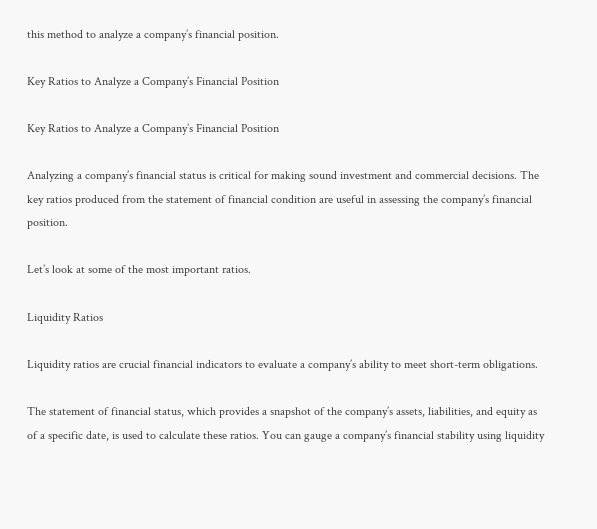this method to analyze a company’s financial position.

Key Ratios to Analyze a Company’s Financial Position

Key Ratios to Analyze a Company’s Financial Position

Analyzing a company’s financial status is critical for making sound investment and commercial decisions. The key ratios produced from the statement of financial condition are useful in assessing the company’s financial position.

Let’s look at some of the most important ratios.

Liquidity Ratios

Liquidity ratios are crucial financial indicators to evaluate a company’s ability to meet short-term obligations.

The statement of financial status, which provides a snapshot of the company’s assets, liabilities, and equity as of a specific date, is used to calculate these ratios. You can gauge a company’s financial stability using liquidity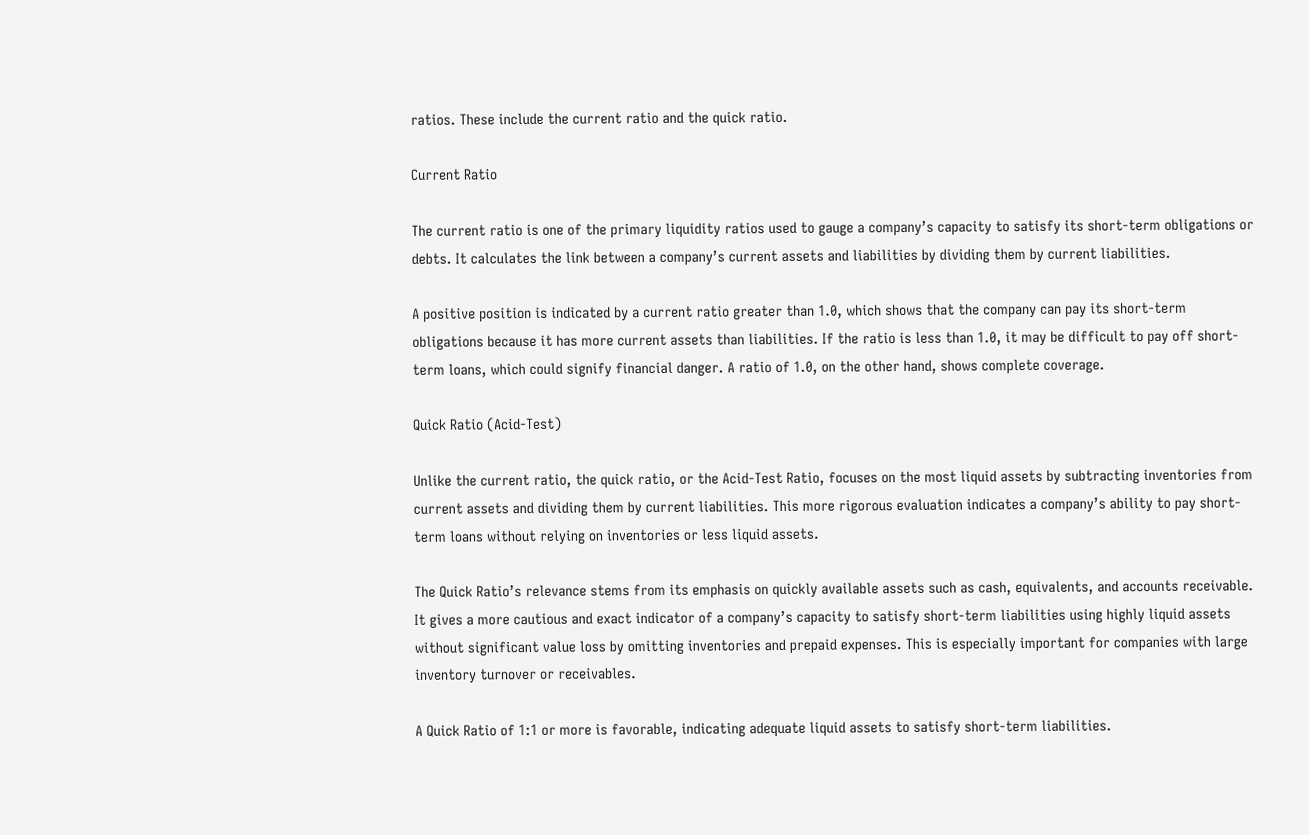ratios. These include the current ratio and the quick ratio.

Current Ratio

The current ratio is one of the primary liquidity ratios used to gauge a company’s capacity to satisfy its short-term obligations or debts. It calculates the link between a company’s current assets and liabilities by dividing them by current liabilities.

A positive position is indicated by a current ratio greater than 1.0, which shows that the company can pay its short-term obligations because it has more current assets than liabilities. If the ratio is less than 1.0, it may be difficult to pay off short-term loans, which could signify financial danger. A ratio of 1.0, on the other hand, shows complete coverage.

Quick Ratio (Acid-Test)

Unlike the current ratio, the quick ratio, or the Acid-Test Ratio, focuses on the most liquid assets by subtracting inventories from current assets and dividing them by current liabilities. This more rigorous evaluation indicates a company’s ability to pay short-term loans without relying on inventories or less liquid assets.

The Quick Ratio’s relevance stems from its emphasis on quickly available assets such as cash, equivalents, and accounts receivable. It gives a more cautious and exact indicator of a company’s capacity to satisfy short-term liabilities using highly liquid assets without significant value loss by omitting inventories and prepaid expenses. This is especially important for companies with large inventory turnover or receivables.

A Quick Ratio of 1:1 or more is favorable, indicating adequate liquid assets to satisfy short-term liabilities.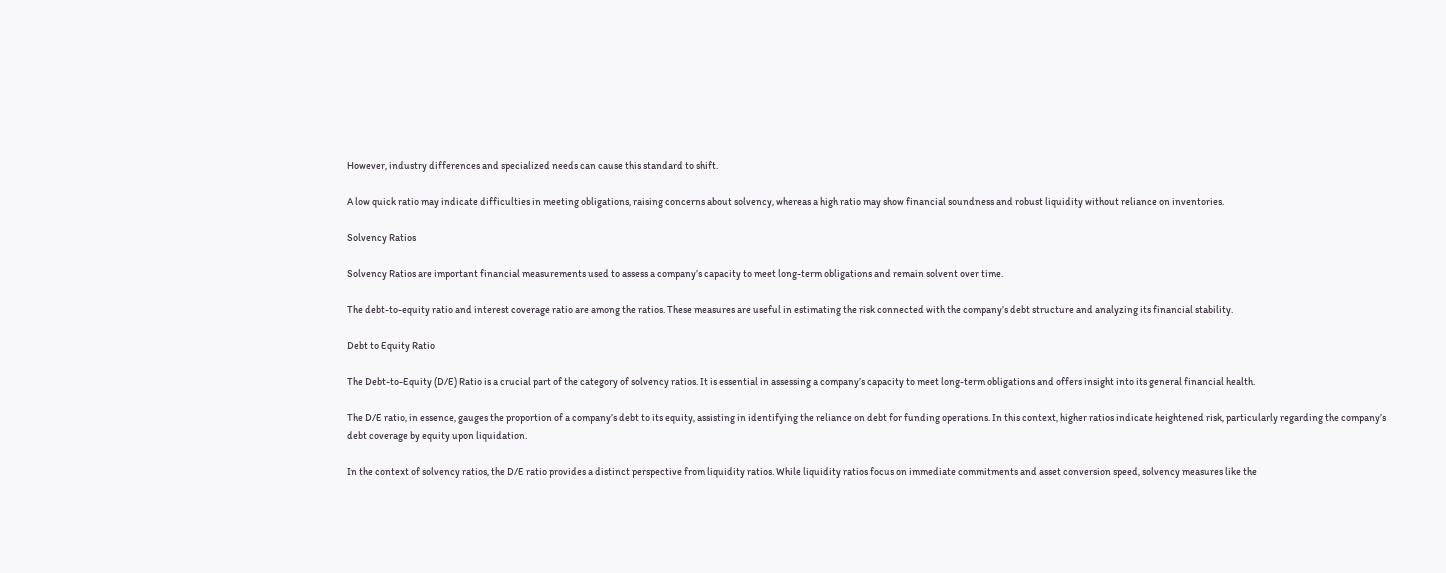However, industry differences and specialized needs can cause this standard to shift.

A low quick ratio may indicate difficulties in meeting obligations, raising concerns about solvency, whereas a high ratio may show financial soundness and robust liquidity without reliance on inventories.

Solvency Ratios

Solvency Ratios are important financial measurements used to assess a company’s capacity to meet long-term obligations and remain solvent over time.

The debt-to-equity ratio and interest coverage ratio are among the ratios. These measures are useful in estimating the risk connected with the company’s debt structure and analyzing its financial stability.

Debt to Equity Ratio

The Debt-to-Equity (D/E) Ratio is a crucial part of the category of solvency ratios. It is essential in assessing a company’s capacity to meet long-term obligations and offers insight into its general financial health.

The D/E ratio, in essence, gauges the proportion of a company’s debt to its equity, assisting in identifying the reliance on debt for funding operations. In this context, higher ratios indicate heightened risk, particularly regarding the company’s debt coverage by equity upon liquidation.

In the context of solvency ratios, the D/E ratio provides a distinct perspective from liquidity ratios. While liquidity ratios focus on immediate commitments and asset conversion speed, solvency measures like the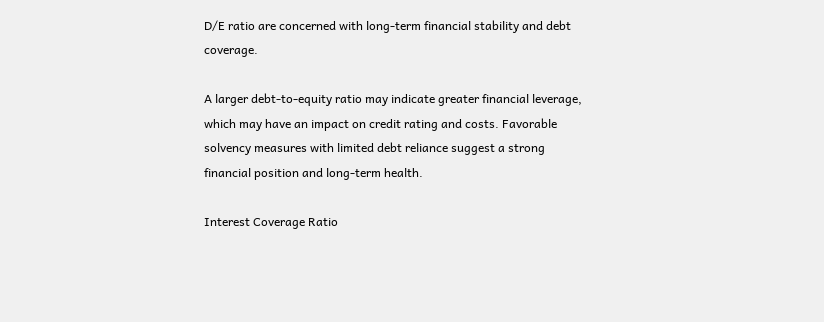D/E ratio are concerned with long-term financial stability and debt coverage.

A larger debt-to-equity ratio may indicate greater financial leverage, which may have an impact on credit rating and costs. Favorable solvency measures with limited debt reliance suggest a strong financial position and long-term health.

Interest Coverage Ratio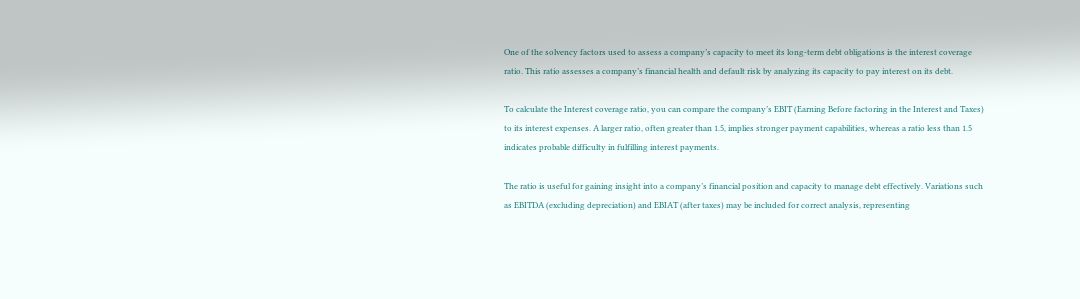One of the solvency factors used to assess a company’s capacity to meet its long-term debt obligations is the interest coverage ratio. This ratio assesses a company’s financial health and default risk by analyzing its capacity to pay interest on its debt.

To calculate the Interest coverage ratio, you can compare the company’s EBIT (Earning Before factoring in the Interest and Taxes) to its interest expenses. A larger ratio, often greater than 1.5, implies stronger payment capabilities, whereas a ratio less than 1.5 indicates probable difficulty in fulfilling interest payments.

The ratio is useful for gaining insight into a company’s financial position and capacity to manage debt effectively. Variations such as EBITDA (excluding depreciation) and EBIAT (after taxes) may be included for correct analysis, representing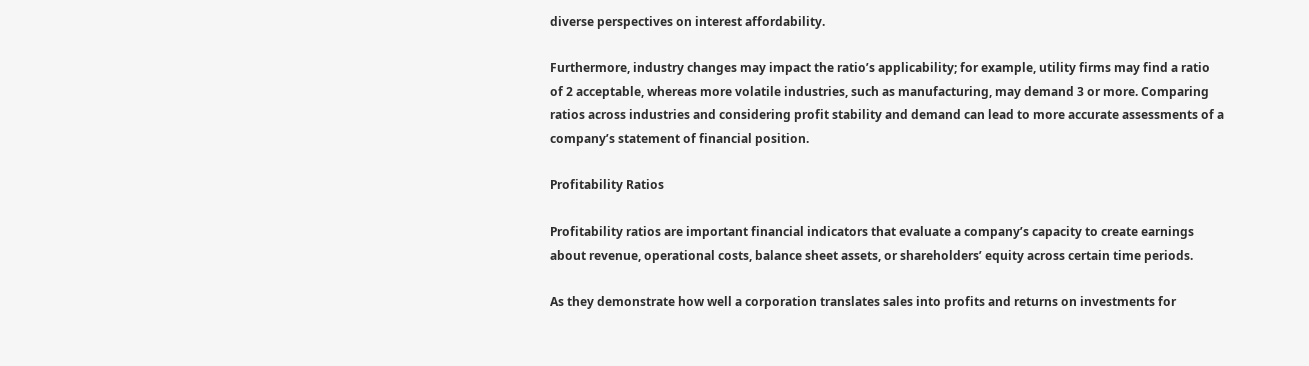diverse perspectives on interest affordability.

Furthermore, industry changes may impact the ratio’s applicability; for example, utility firms may find a ratio of 2 acceptable, whereas more volatile industries, such as manufacturing, may demand 3 or more. Comparing ratios across industries and considering profit stability and demand can lead to more accurate assessments of a company’s statement of financial position.

Profitability Ratios

Profitability ratios are important financial indicators that evaluate a company’s capacity to create earnings about revenue, operational costs, balance sheet assets, or shareholders’ equity across certain time periods.

As they demonstrate how well a corporation translates sales into profits and returns on investments for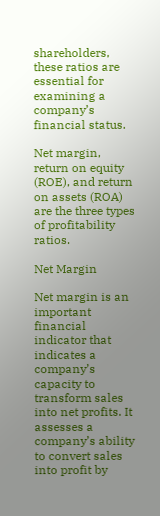shareholders, these ratios are essential for examining a company’s financial status.

Net margin, return on equity (ROE), and return on assets (ROA) are the three types of profitability ratios.

Net Margin

Net margin is an important financial indicator that indicates a company’s capacity to transform sales into net profits. It assesses a company’s ability to convert sales into profit by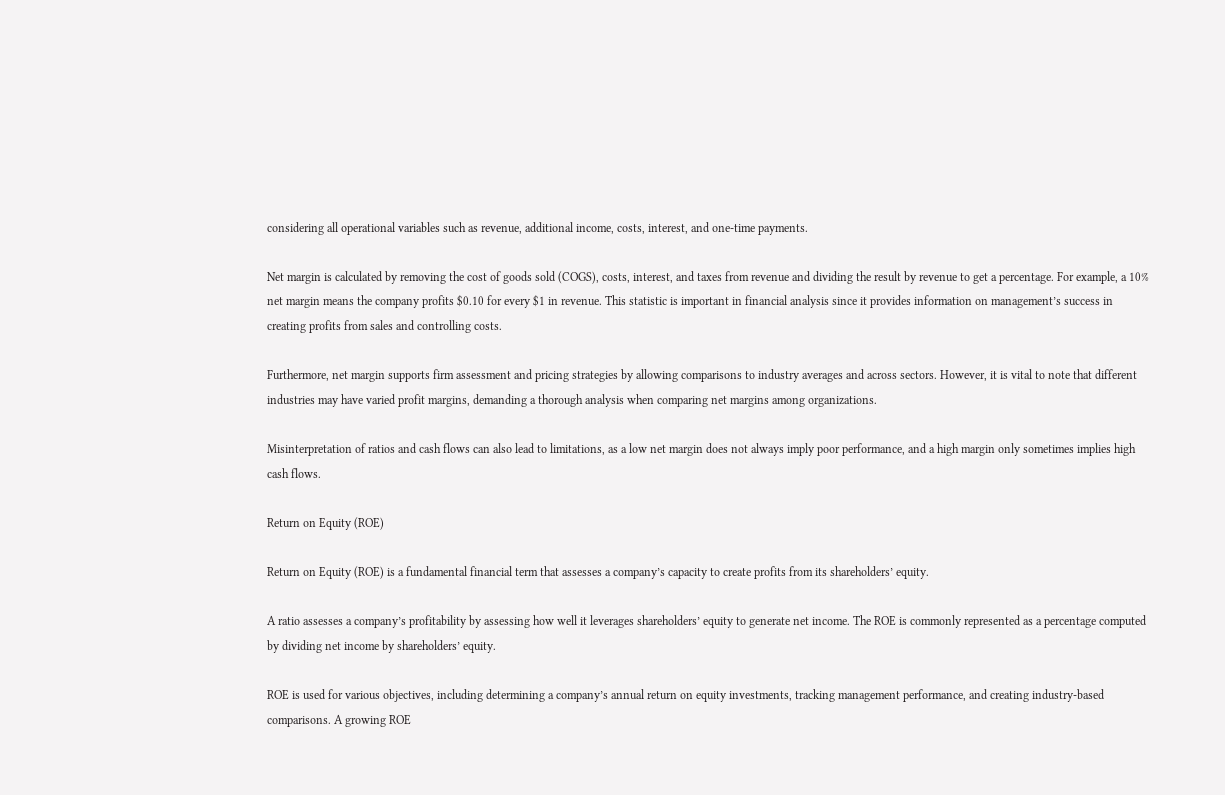considering all operational variables such as revenue, additional income, costs, interest, and one-time payments.

Net margin is calculated by removing the cost of goods sold (COGS), costs, interest, and taxes from revenue and dividing the result by revenue to get a percentage. For example, a 10% net margin means the company profits $0.10 for every $1 in revenue. This statistic is important in financial analysis since it provides information on management’s success in creating profits from sales and controlling costs.

Furthermore, net margin supports firm assessment and pricing strategies by allowing comparisons to industry averages and across sectors. However, it is vital to note that different industries may have varied profit margins, demanding a thorough analysis when comparing net margins among organizations.

Misinterpretation of ratios and cash flows can also lead to limitations, as a low net margin does not always imply poor performance, and a high margin only sometimes implies high cash flows.

Return on Equity (ROE)

Return on Equity (ROE) is a fundamental financial term that assesses a company’s capacity to create profits from its shareholders’ equity.

A ratio assesses a company’s profitability by assessing how well it leverages shareholders’ equity to generate net income. The ROE is commonly represented as a percentage computed by dividing net income by shareholders’ equity.

ROE is used for various objectives, including determining a company’s annual return on equity investments, tracking management performance, and creating industry-based comparisons. A growing ROE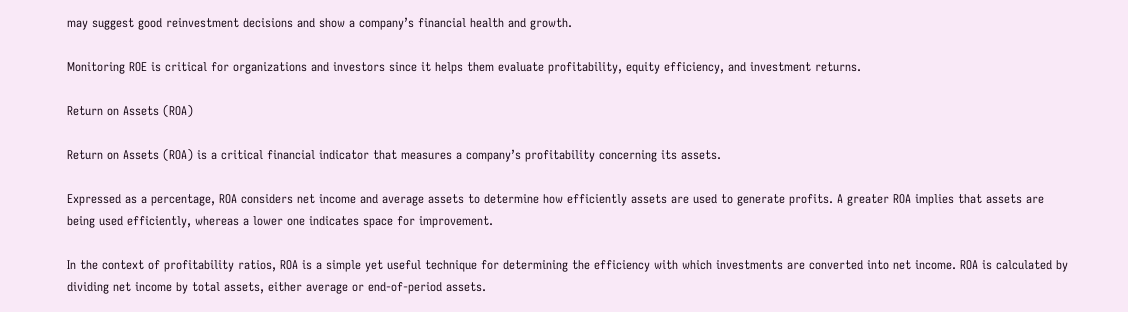may suggest good reinvestment decisions and show a company’s financial health and growth.

Monitoring ROE is critical for organizations and investors since it helps them evaluate profitability, equity efficiency, and investment returns.

Return on Assets (ROA)

Return on Assets (ROA) is a critical financial indicator that measures a company’s profitability concerning its assets.

Expressed as a percentage, ROA considers net income and average assets to determine how efficiently assets are used to generate profits. A greater ROA implies that assets are being used efficiently, whereas a lower one indicates space for improvement.

In the context of profitability ratios, ROA is a simple yet useful technique for determining the efficiency with which investments are converted into net income. ROA is calculated by dividing net income by total assets, either average or end-of-period assets.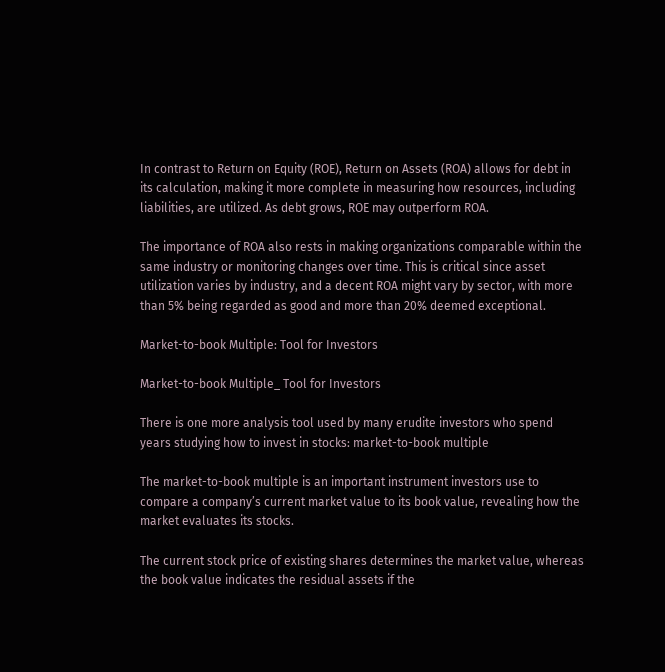In contrast to Return on Equity (ROE), Return on Assets (ROA) allows for debt in its calculation, making it more complete in measuring how resources, including liabilities, are utilized. As debt grows, ROE may outperform ROA.

The importance of ROA also rests in making organizations comparable within the same industry or monitoring changes over time. This is critical since asset utilization varies by industry, and a decent ROA might vary by sector, with more than 5% being regarded as good and more than 20% deemed exceptional.

Market-to-book Multiple: Tool for Investors

Market-to-book Multiple_ Tool for Investors

There is one more analysis tool used by many erudite investors who spend years studying how to invest in stocks: market-to-book multiple

The market-to-book multiple is an important instrument investors use to compare a company’s current market value to its book value, revealing how the market evaluates its stocks.

The current stock price of existing shares determines the market value, whereas the book value indicates the residual assets if the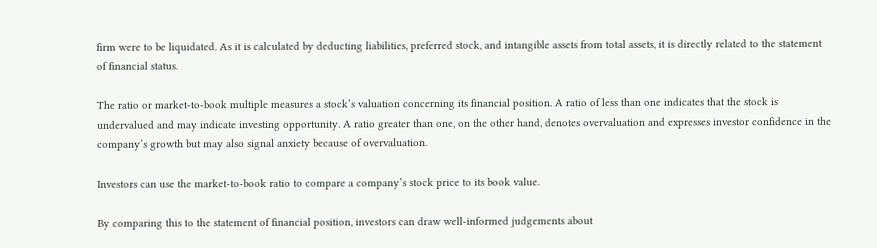firm were to be liquidated. As it is calculated by deducting liabilities, preferred stock, and intangible assets from total assets, it is directly related to the statement of financial status.

The ratio or market-to-book multiple measures a stock’s valuation concerning its financial position. A ratio of less than one indicates that the stock is undervalued and may indicate investing opportunity. A ratio greater than one, on the other hand, denotes overvaluation and expresses investor confidence in the company’s growth but may also signal anxiety because of overvaluation.

Investors can use the market-to-book ratio to compare a company’s stock price to its book value.

By comparing this to the statement of financial position, investors can draw well-informed judgements about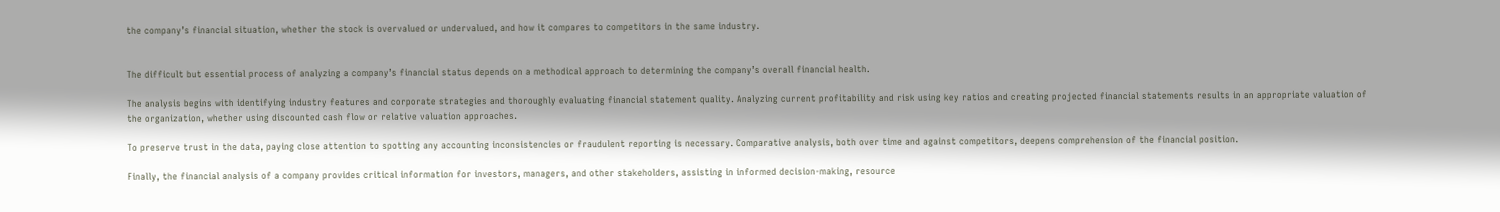the company’s financial situation, whether the stock is overvalued or undervalued, and how it compares to competitors in the same industry.


The difficult but essential process of analyzing a company’s financial status depends on a methodical approach to determining the company’s overall financial health.

The analysis begins with identifying industry features and corporate strategies and thoroughly evaluating financial statement quality. Analyzing current profitability and risk using key ratios and creating projected financial statements results in an appropriate valuation of the organization, whether using discounted cash flow or relative valuation approaches.

To preserve trust in the data, paying close attention to spotting any accounting inconsistencies or fraudulent reporting is necessary. Comparative analysis, both over time and against competitors, deepens comprehension of the financial position.

Finally, the financial analysis of a company provides critical information for investors, managers, and other stakeholders, assisting in informed decision-making, resource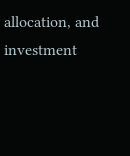allocation, and investment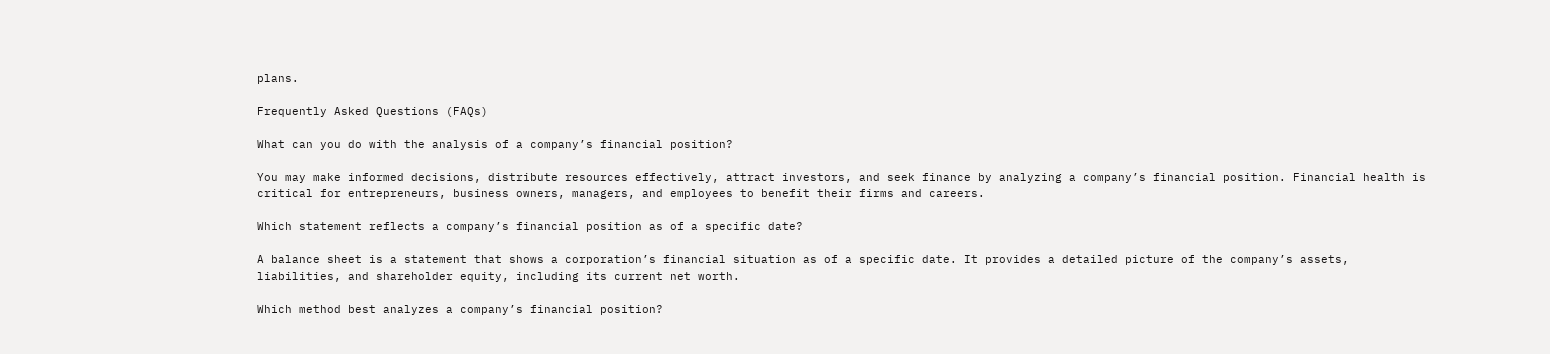plans.

Frequently Asked Questions (FAQs)

What can you do with the analysis of a company’s financial position?

You may make informed decisions, distribute resources effectively, attract investors, and seek finance by analyzing a company’s financial position. Financial health is critical for entrepreneurs, business owners, managers, and employees to benefit their firms and careers.

Which statement reflects a company’s financial position as of a specific date?

A balance sheet is a statement that shows a corporation’s financial situation as of a specific date. It provides a detailed picture of the company’s assets, liabilities, and shareholder equity, including its current net worth.

Which method best analyzes a company’s financial position?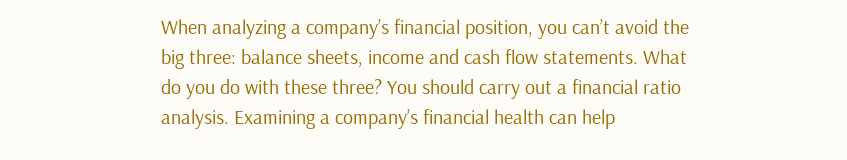When analyzing a company’s financial position, you can’t avoid the big three: balance sheets, income and cash flow statements. What do you do with these three? You should carry out a financial ratio analysis. Examining a company’s financial health can help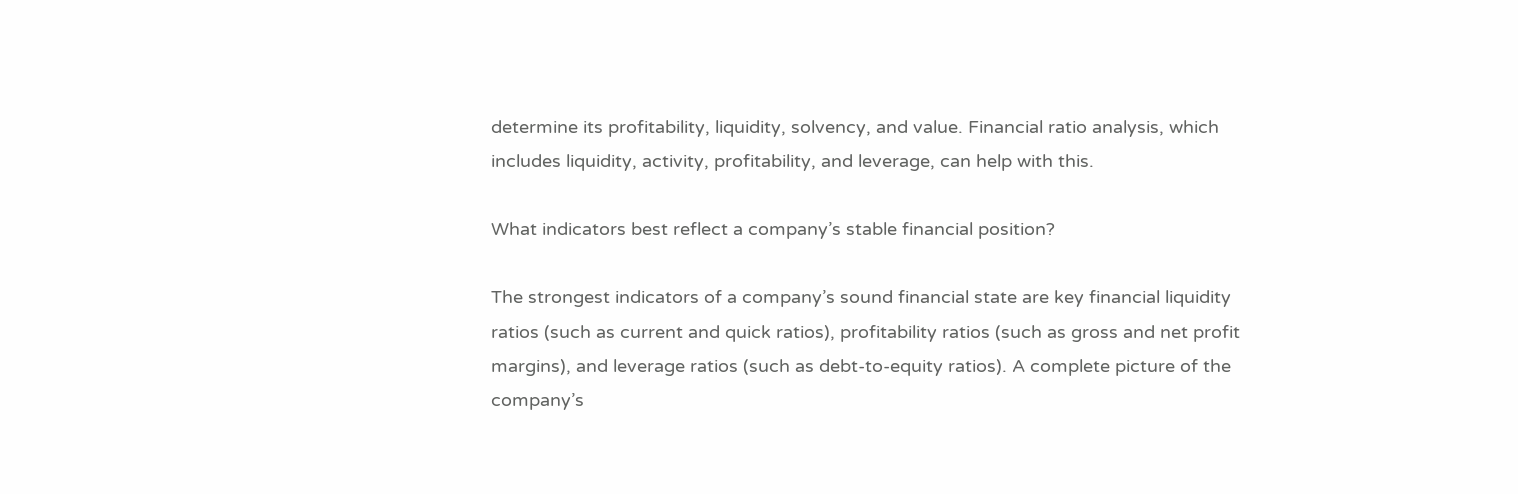determine its profitability, liquidity, solvency, and value. Financial ratio analysis, which includes liquidity, activity, profitability, and leverage, can help with this.

What indicators best reflect a company’s stable financial position?

The strongest indicators of a company’s sound financial state are key financial liquidity ratios (such as current and quick ratios), profitability ratios (such as gross and net profit margins), and leverage ratios (such as debt-to-equity ratios). A complete picture of the company’s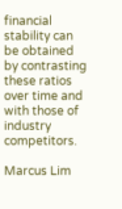financial stability can be obtained by contrasting these ratios over time and with those of industry competitors.

Marcus Lim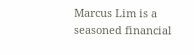Marcus Lim is a seasoned financial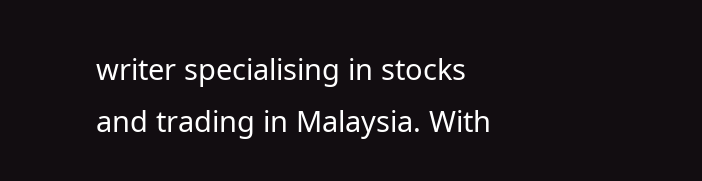writer specialising in stocks and trading in Malaysia. With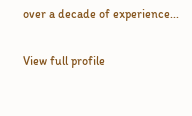over a decade of experience...

View full profile